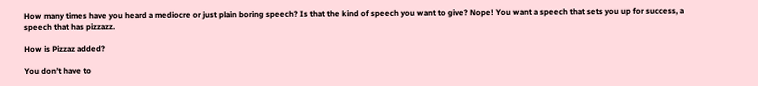How many times have you heard a mediocre or just plain boring speech? Is that the kind of speech you want to give? Nope! You want a speech that sets you up for success, a speech that has pizzazz.

How is Pizzaz added?

You don’t have to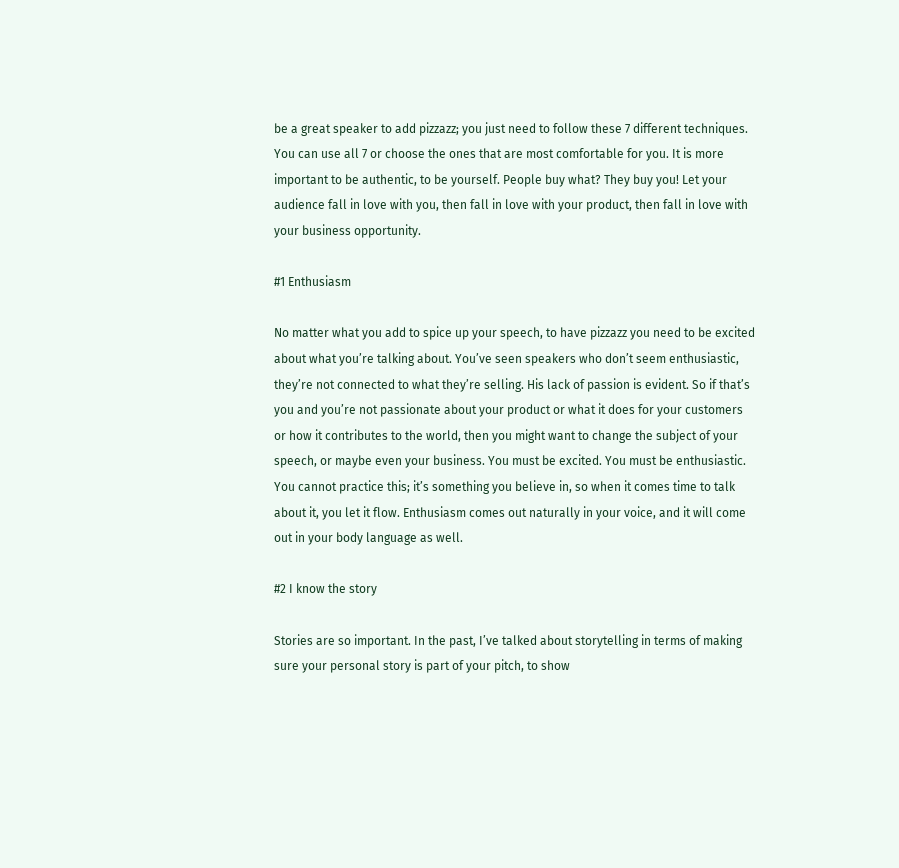be a great speaker to add pizzazz; you just need to follow these 7 different techniques. You can use all 7 or choose the ones that are most comfortable for you. It is more important to be authentic, to be yourself. People buy what? They buy you! Let your audience fall in love with you, then fall in love with your product, then fall in love with your business opportunity.

#1 Enthusiasm

No matter what you add to spice up your speech, to have pizzazz you need to be excited about what you’re talking about. You’ve seen speakers who don’t seem enthusiastic, they’re not connected to what they’re selling. His lack of passion is evident. So if that’s you and you’re not passionate about your product or what it does for your customers or how it contributes to the world, then you might want to change the subject of your speech, or maybe even your business. You must be excited. You must be enthusiastic. You cannot practice this; it’s something you believe in, so when it comes time to talk about it, you let it flow. Enthusiasm comes out naturally in your voice, and it will come out in your body language as well.

#2 I know the story

Stories are so important. In the past, I’ve talked about storytelling in terms of making sure your personal story is part of your pitch, to show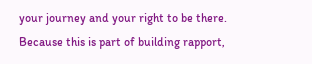your journey and your right to be there. Because this is part of building rapport,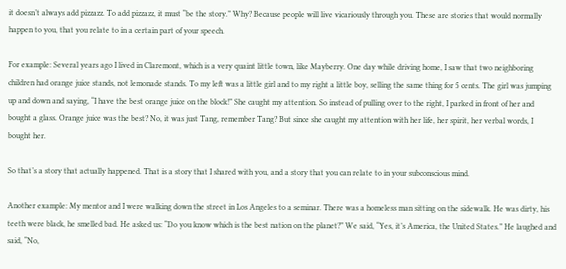it doesn’t always add pizzazz. To add pizzazz, it must “be the story.” Why? Because people will live vicariously through you. These are stories that would normally happen to you, that you relate to in a certain part of your speech.

For example: Several years ago I lived in Claremont, which is a very quaint little town, like Mayberry. One day while driving home, I saw that two neighboring children had orange juice stands, not lemonade stands. To my left was a little girl and to my right a little boy, selling the same thing for 5 cents. The girl was jumping up and down and saying, “I have the best orange juice on the block!” She caught my attention. So instead of pulling over to the right, I parked in front of her and bought a glass. Orange juice was the best? No, it was just Tang, remember Tang? But since she caught my attention with her life, her spirit, her verbal words, I bought her.

So that’s a story that actually happened. That is a story that I shared with you, and a story that you can relate to in your subconscious mind.

Another example: My mentor and I were walking down the street in Los Angeles to a seminar. There was a homeless man sitting on the sidewalk. He was dirty, his teeth were black, he smelled bad. He asked us: “Do you know which is the best nation on the planet?” We said, “Yes, it’s America, the United States.” He laughed and said, “No,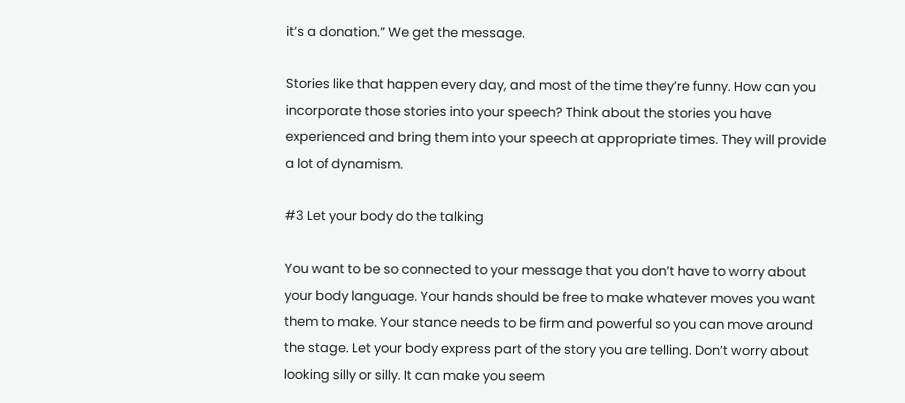it’s a donation.” We get the message.

Stories like that happen every day, and most of the time they’re funny. How can you incorporate those stories into your speech? Think about the stories you have experienced and bring them into your speech at appropriate times. They will provide a lot of dynamism.

#3 Let your body do the talking

You want to be so connected to your message that you don’t have to worry about your body language. Your hands should be free to make whatever moves you want them to make. Your stance needs to be firm and powerful so you can move around the stage. Let your body express part of the story you are telling. Don’t worry about looking silly or silly. It can make you seem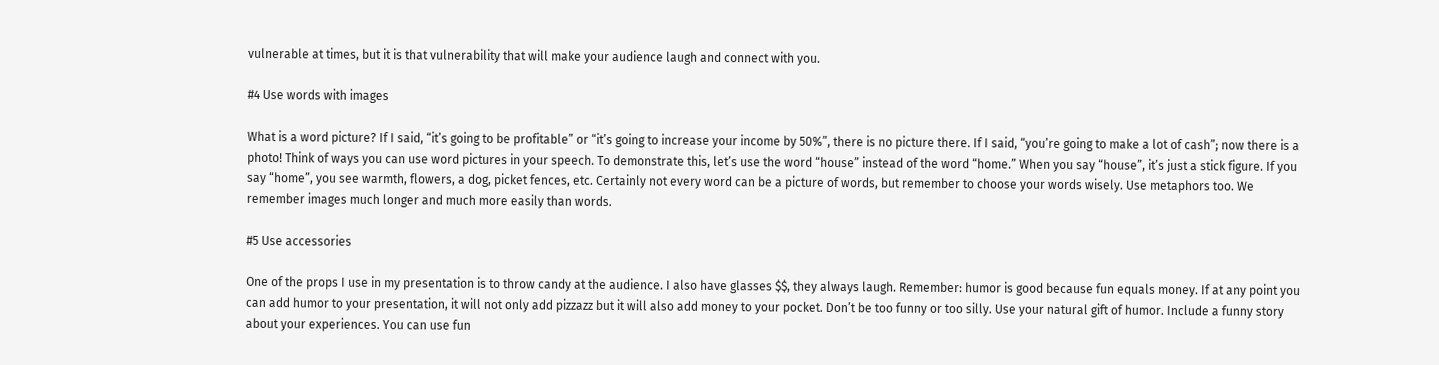vulnerable at times, but it is that vulnerability that will make your audience laugh and connect with you.

#4 Use words with images

What is a word picture? If I said, “it’s going to be profitable” or “it’s going to increase your income by 50%”, there is no picture there. If I said, “you’re going to make a lot of cash”; now there is a photo! Think of ways you can use word pictures in your speech. To demonstrate this, let’s use the word “house” instead of the word “home.” When you say “house”, it’s just a stick figure. If you say “home”, you see warmth, flowers, a dog, picket fences, etc. Certainly not every word can be a picture of words, but remember to choose your words wisely. Use metaphors too. We remember images much longer and much more easily than words.

#5 Use accessories

One of the props I use in my presentation is to throw candy at the audience. I also have glasses $$, they always laugh. Remember: humor is good because fun equals money. If at any point you can add humor to your presentation, it will not only add pizzazz but it will also add money to your pocket. Don’t be too funny or too silly. Use your natural gift of humor. Include a funny story about your experiences. You can use fun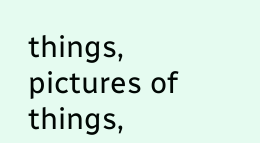things, pictures of things,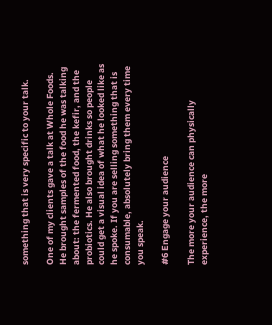something that is very specific to your talk.

One of my clients gave a talk at Whole Foods. He brought samples of the food he was talking about: the fermented food, the kefir, and the probiotics. He also brought drinks so people could get a visual idea of what he looked like as he spoke. If you are selling something that is consumable, absolutely bring them every time you speak.

#6 Engage your audience

The more your audience can physically experience, the more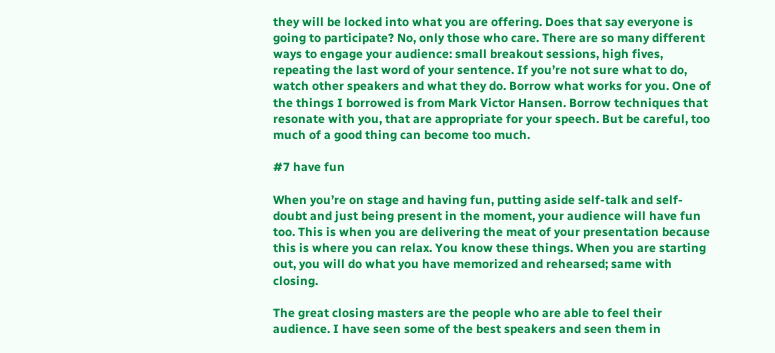they will be locked into what you are offering. Does that say everyone is going to participate? No, only those who care. There are so many different ways to engage your audience: small breakout sessions, high fives, repeating the last word of your sentence. If you’re not sure what to do, watch other speakers and what they do. Borrow what works for you. One of the things I borrowed is from Mark Victor Hansen. Borrow techniques that resonate with you, that are appropriate for your speech. But be careful, too much of a good thing can become too much.

#7 have fun

When you’re on stage and having fun, putting aside self-talk and self-doubt and just being present in the moment, your audience will have fun too. This is when you are delivering the meat of your presentation because this is where you can relax. You know these things. When you are starting out, you will do what you have memorized and rehearsed; same with closing.

The great closing masters are the people who are able to feel their audience. I have seen some of the best speakers and seen them in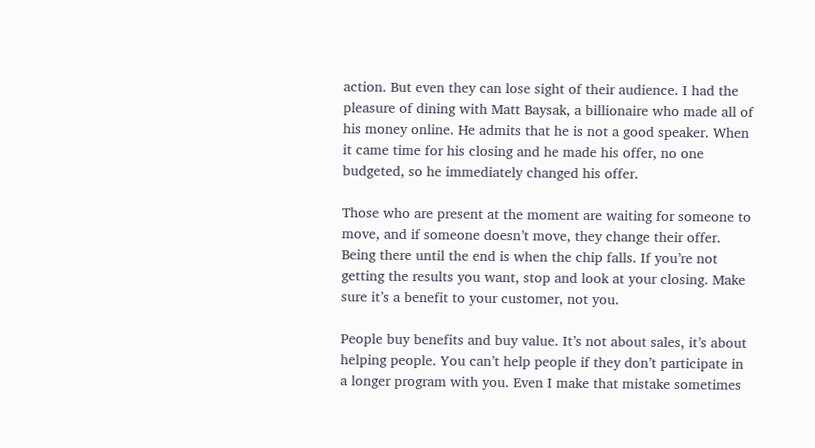action. But even they can lose sight of their audience. I had the pleasure of dining with Matt Baysak, a billionaire who made all of his money online. He admits that he is not a good speaker. When it came time for his closing and he made his offer, no one budgeted, so he immediately changed his offer.

Those who are present at the moment are waiting for someone to move, and if someone doesn’t move, they change their offer. Being there until the end is when the chip falls. If you’re not getting the results you want, stop and look at your closing. Make sure it’s a benefit to your customer, not you.

People buy benefits and buy value. It’s not about sales, it’s about helping people. You can’t help people if they don’t participate in a longer program with you. Even I make that mistake sometimes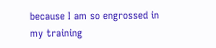because I am so engrossed in my training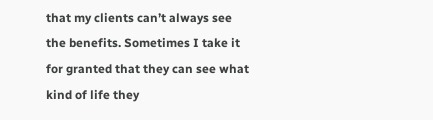that my clients can’t always see the benefits. Sometimes I take it for granted that they can see what kind of life they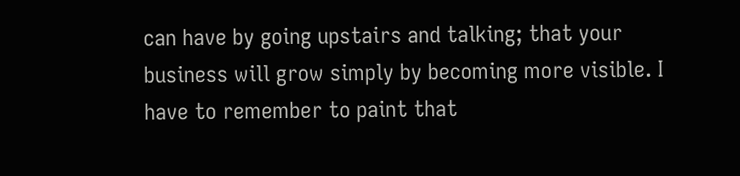can have by going upstairs and talking; that your business will grow simply by becoming more visible. I have to remember to paint that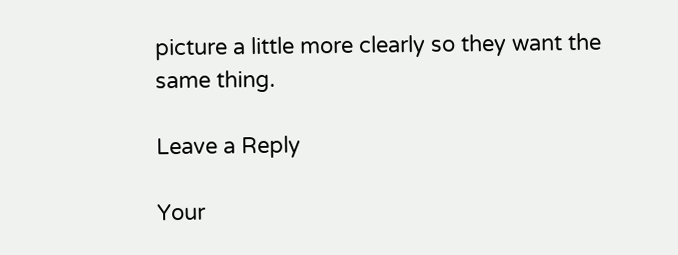picture a little more clearly so they want the same thing.

Leave a Reply

Your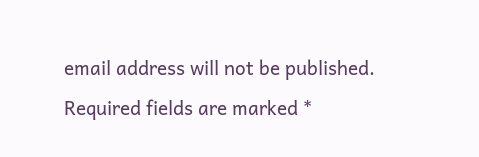email address will not be published. Required fields are marked *